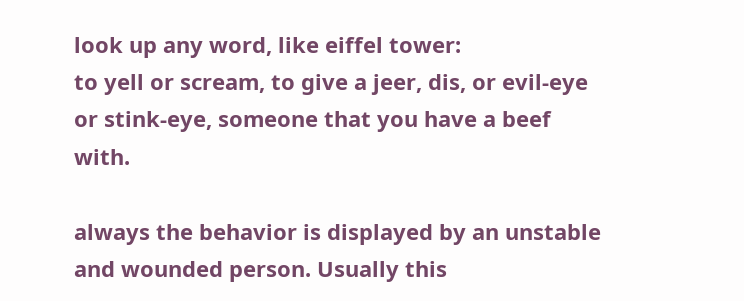look up any word, like eiffel tower:
to yell or scream, to give a jeer, dis, or evil-eye or stink-eye, someone that you have a beef with.

always the behavior is displayed by an unstable and wounded person. Usually this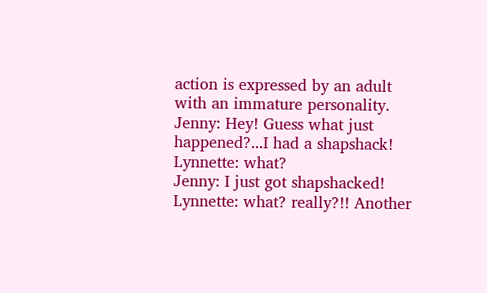action is expressed by an adult with an immature personality.
Jenny: Hey! Guess what just happened?...I had a shapshack!
Lynnette: what?
Jenny: I just got shapshacked!
Lynnette: what? really?!! Another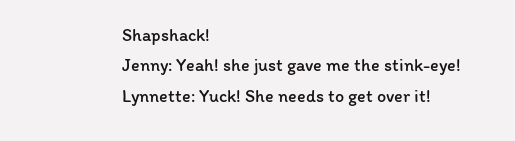Shapshack!
Jenny: Yeah! she just gave me the stink-eye!
Lynnette: Yuck! She needs to get over it!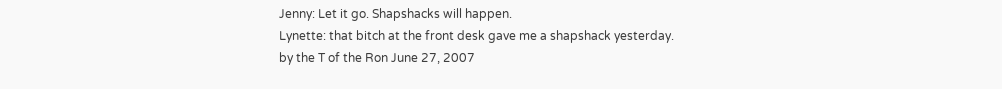Jenny: Let it go. Shapshacks will happen.
Lynette: that bitch at the front desk gave me a shapshack yesterday.
by the T of the Ron June 27, 2007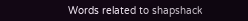Words related to shapshack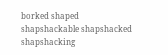borked shaped shapshackable shapshacked shapshacking